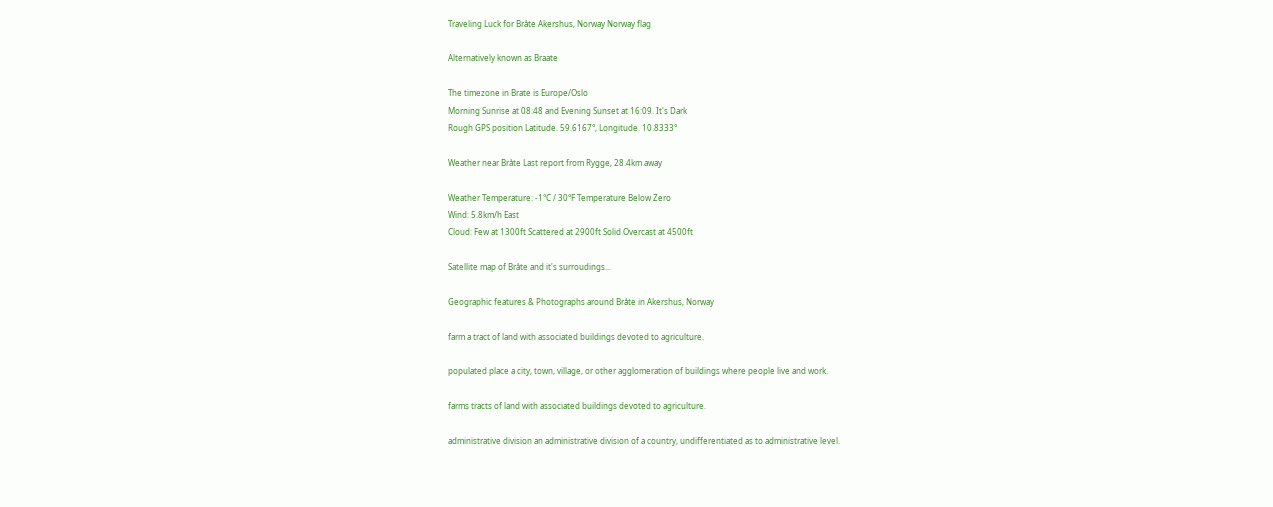Traveling Luck for Bråte Akershus, Norway Norway flag

Alternatively known as Braate

The timezone in Brate is Europe/Oslo
Morning Sunrise at 08:48 and Evening Sunset at 16:09. It's Dark
Rough GPS position Latitude. 59.6167°, Longitude. 10.8333°

Weather near Bråte Last report from Rygge, 28.4km away

Weather Temperature: -1°C / 30°F Temperature Below Zero
Wind: 5.8km/h East
Cloud: Few at 1300ft Scattered at 2900ft Solid Overcast at 4500ft

Satellite map of Bråte and it's surroudings...

Geographic features & Photographs around Bråte in Akershus, Norway

farm a tract of land with associated buildings devoted to agriculture.

populated place a city, town, village, or other agglomeration of buildings where people live and work.

farms tracts of land with associated buildings devoted to agriculture.

administrative division an administrative division of a country, undifferentiated as to administrative level.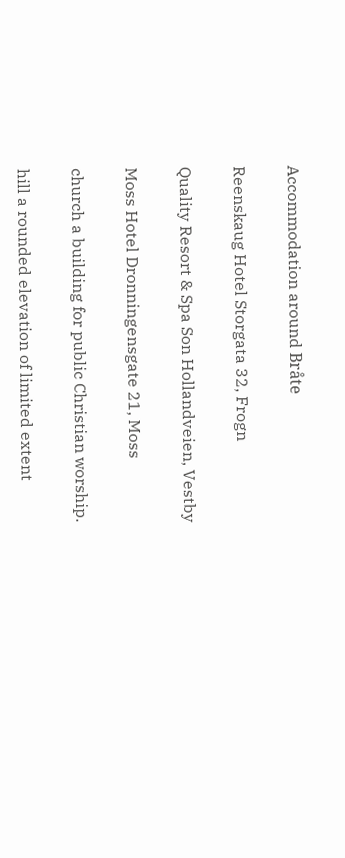Accommodation around Bråte

Reenskaug Hotel Storgata 32, Frogn

Quality Resort & Spa Son Hollandveien, Vestby

Moss Hotel Dronningensgate 21, Moss

church a building for public Christian worship.

hill a rounded elevation of limited extent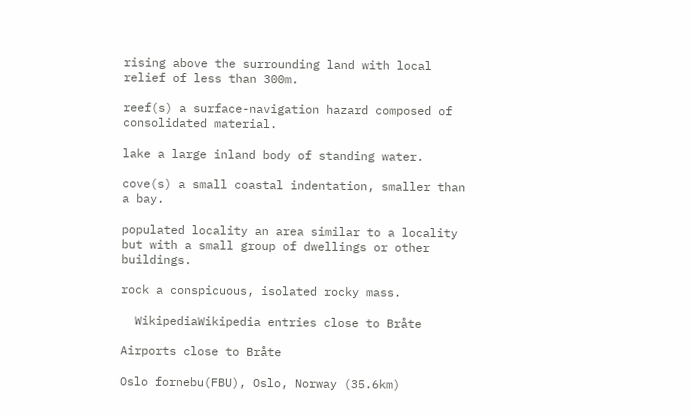rising above the surrounding land with local relief of less than 300m.

reef(s) a surface-navigation hazard composed of consolidated material.

lake a large inland body of standing water.

cove(s) a small coastal indentation, smaller than a bay.

populated locality an area similar to a locality but with a small group of dwellings or other buildings.

rock a conspicuous, isolated rocky mass.

  WikipediaWikipedia entries close to Bråte

Airports close to Bråte

Oslo fornebu(FBU), Oslo, Norway (35.6km)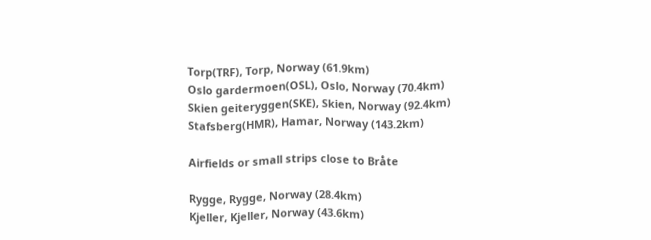Torp(TRF), Torp, Norway (61.9km)
Oslo gardermoen(OSL), Oslo, Norway (70.4km)
Skien geiteryggen(SKE), Skien, Norway (92.4km)
Stafsberg(HMR), Hamar, Norway (143.2km)

Airfields or small strips close to Bråte

Rygge, Rygge, Norway (28.4km)
Kjeller, Kjeller, Norway (43.6km)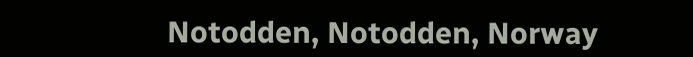Notodden, Notodden, Norway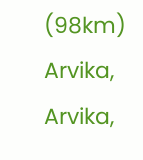(98km)
Arvika, Arvika,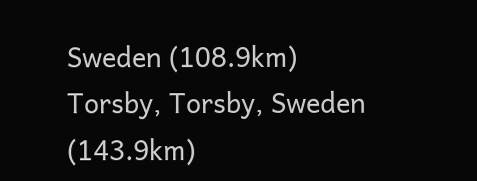Sweden (108.9km)
Torsby, Torsby, Sweden (143.9km)